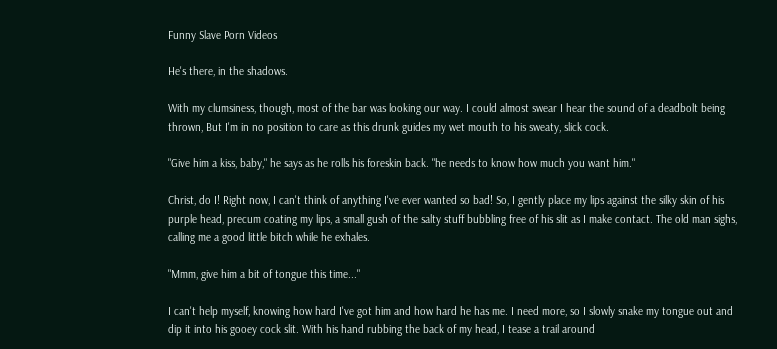Funny Slave Porn Videos

He's there, in the shadows.

With my clumsiness, though, most of the bar was looking our way. I could almost swear I hear the sound of a deadbolt being thrown, But I'm in no position to care as this drunk guides my wet mouth to his sweaty, slick cock.

"Give him a kiss, baby," he says as he rolls his foreskin back. "he needs to know how much you want him."

Christ, do I! Right now, I can't think of anything I've ever wanted so bad! So, I gently place my lips against the silky skin of his purple head, precum coating my lips, a small gush of the salty stuff bubbling free of his slit as I make contact. The old man sighs, calling me a good little bitch while he exhales.

"Mmm, give him a bit of tongue this time..."

I can't help myself, knowing how hard I've got him and how hard he has me. I need more, so I slowly snake my tongue out and dip it into his gooey cock slit. With his hand rubbing the back of my head, I tease a trail around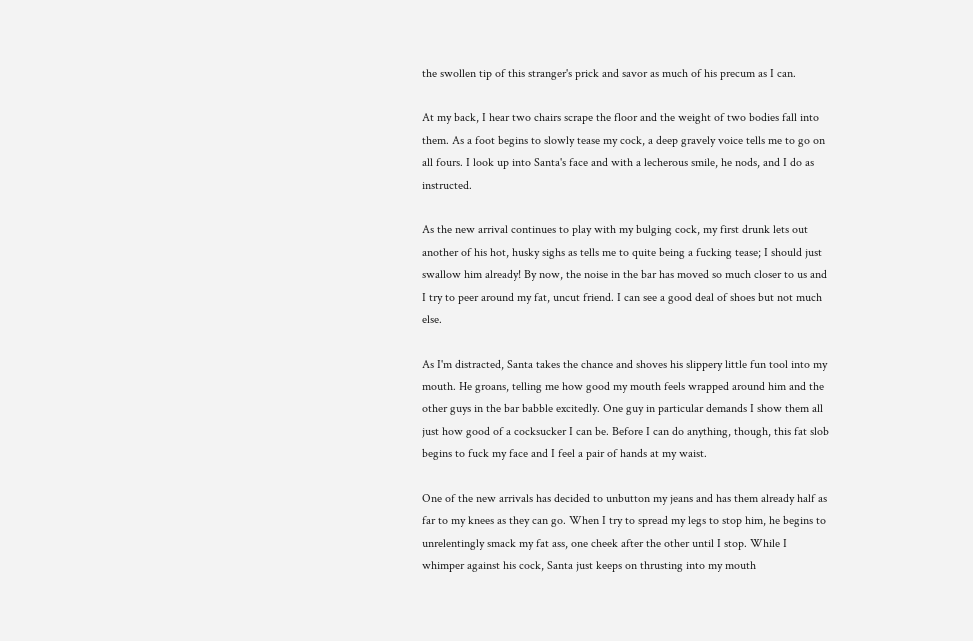the swollen tip of this stranger's prick and savor as much of his precum as I can.

At my back, I hear two chairs scrape the floor and the weight of two bodies fall into them. As a foot begins to slowly tease my cock, a deep gravely voice tells me to go on all fours. I look up into Santa's face and with a lecherous smile, he nods, and I do as instructed.

As the new arrival continues to play with my bulging cock, my first drunk lets out another of his hot, husky sighs as tells me to quite being a fucking tease; I should just swallow him already! By now, the noise in the bar has moved so much closer to us and I try to peer around my fat, uncut friend. I can see a good deal of shoes but not much else.

As I'm distracted, Santa takes the chance and shoves his slippery little fun tool into my mouth. He groans, telling me how good my mouth feels wrapped around him and the other guys in the bar babble excitedly. One guy in particular demands I show them all just how good of a cocksucker I can be. Before I can do anything, though, this fat slob begins to fuck my face and I feel a pair of hands at my waist.

One of the new arrivals has decided to unbutton my jeans and has them already half as far to my knees as they can go. When I try to spread my legs to stop him, he begins to unrelentingly smack my fat ass, one cheek after the other until I stop. While I whimper against his cock, Santa just keeps on thrusting into my mouth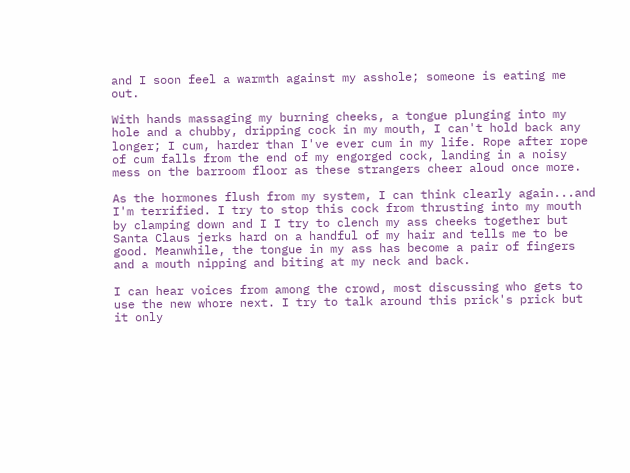and I soon feel a warmth against my asshole; someone is eating me out.

With hands massaging my burning cheeks, a tongue plunging into my hole and a chubby, dripping cock in my mouth, I can't hold back any longer; I cum, harder than I've ever cum in my life. Rope after rope of cum falls from the end of my engorged cock, landing in a noisy mess on the barroom floor as these strangers cheer aloud once more.

As the hormones flush from my system, I can think clearly again...and I'm terrified. I try to stop this cock from thrusting into my mouth by clamping down and I I try to clench my ass cheeks together but Santa Claus jerks hard on a handful of my hair and tells me to be good. Meanwhile, the tongue in my ass has become a pair of fingers and a mouth nipping and biting at my neck and back.

I can hear voices from among the crowd, most discussing who gets to use the new whore next. I try to talk around this prick's prick but it only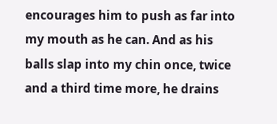encourages him to push as far into my mouth as he can. And as his balls slap into my chin once, twice and a third time more, he drains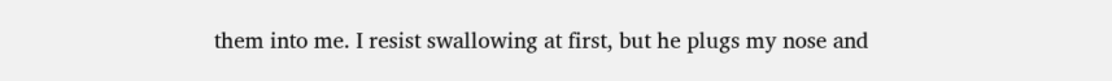them into me. I resist swallowing at first, but he plugs my nose and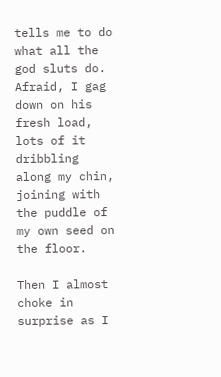tells me to do what all the god sluts do. Afraid, I gag down on his fresh load, lots of it dribbling along my chin, joining with the puddle of my own seed on the floor.

Then I almost choke in surprise as I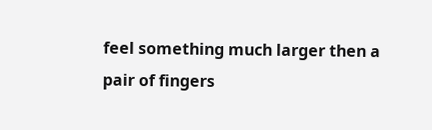feel something much larger then a pair of fingers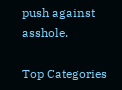push against asshole.

Top Categories